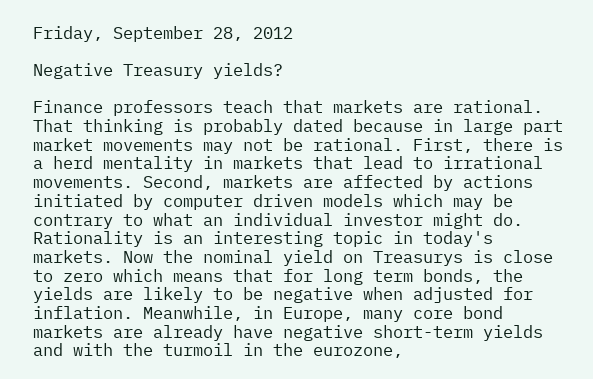Friday, September 28, 2012

Negative Treasury yields?

Finance professors teach that markets are rational. That thinking is probably dated because in large part market movements may not be rational. First, there is a herd mentality in markets that lead to irrational movements. Second, markets are affected by actions initiated by computer driven models which may be contrary to what an individual investor might do. Rationality is an interesting topic in today's markets. Now the nominal yield on Treasurys is close to zero which means that for long term bonds, the yields are likely to be negative when adjusted for inflation. Meanwhile, in Europe, many core bond markets are already have negative short-term yields and with the turmoil in the eurozone,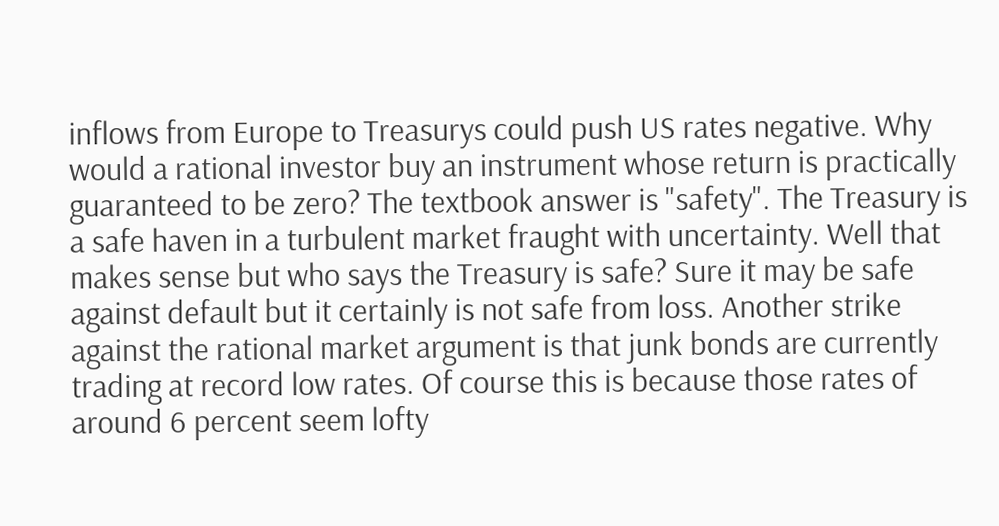inflows from Europe to Treasurys could push US rates negative. Why would a rational investor buy an instrument whose return is practically guaranteed to be zero? The textbook answer is "safety". The Treasury is a safe haven in a turbulent market fraught with uncertainty. Well that makes sense but who says the Treasury is safe? Sure it may be safe against default but it certainly is not safe from loss. Another strike against the rational market argument is that junk bonds are currently trading at record low rates. Of course this is because those rates of around 6 percent seem lofty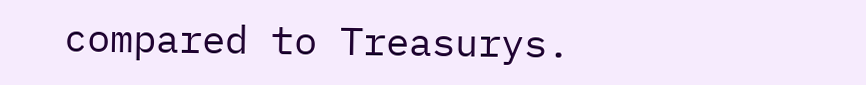compared to Treasurys.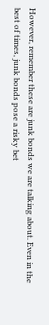However, remember these are junk bonds we are talking about. Even in the best of times, junk bonds pose a risky bet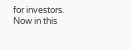for investors. Now in this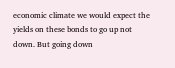economic climate we would expect the yields on these bonds to go up not down. But going down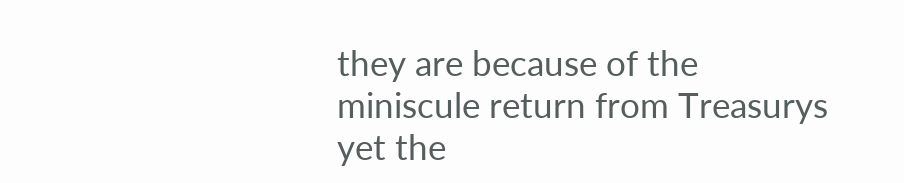they are because of the miniscule return from Treasurys yet the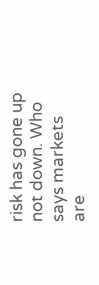risk has gone up not down. Who says markets are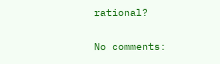rational?

No comments: